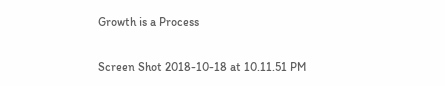Growth is a Process

Screen Shot 2018-10-18 at 10.11.51 PM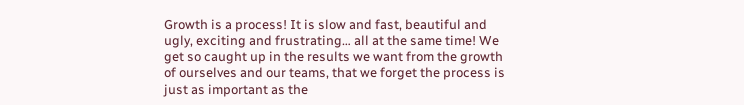Growth is a process! It is slow and fast, beautiful and ugly, exciting and frustrating… all at the same time! We get so caught up in the results we want from the growth of ourselves and our teams, that we forget the process is just as important as the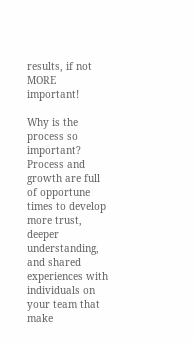results, if not MORE important!

Why is the process so important? Process and growth are full of opportune times to develop more trust, deeper understanding, and shared experiences with individuals on your team that make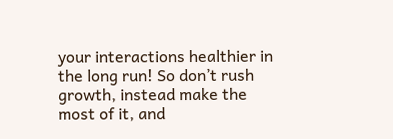your interactions healthier in the long run! So don’t rush growth, instead make the most of it, and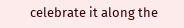celebrate it along the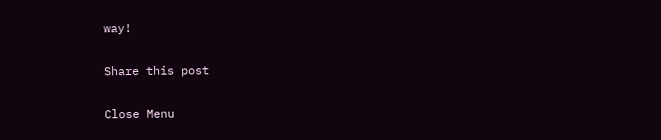way!

Share this post

Close Menu